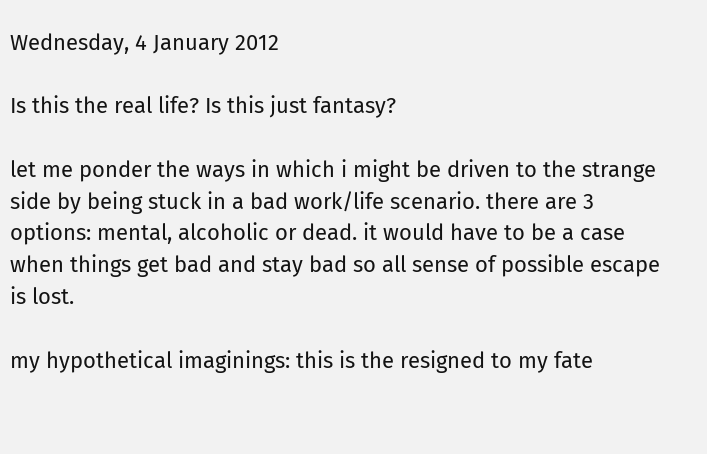Wednesday, 4 January 2012

Is this the real life? Is this just fantasy?

let me ponder the ways in which i might be driven to the strange side by being stuck in a bad work/life scenario. there are 3 options: mental, alcoholic or dead. it would have to be a case when things get bad and stay bad so all sense of possible escape is lost.

my hypothetical imaginings: this is the resigned to my fate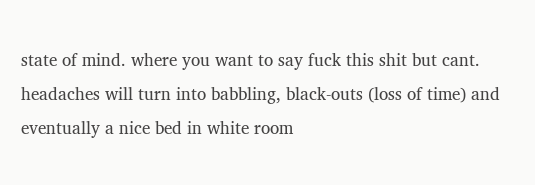state of mind. where you want to say fuck this shit but cant. headaches will turn into babbling, black-outs (loss of time) and eventually a nice bed in white room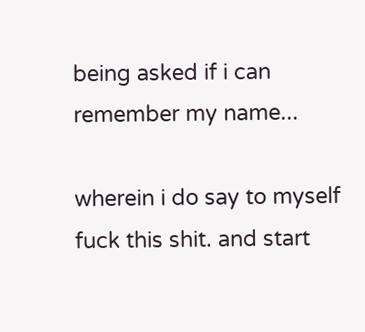being asked if i can remember my name...

wherein i do say to myself fuck this shit. and start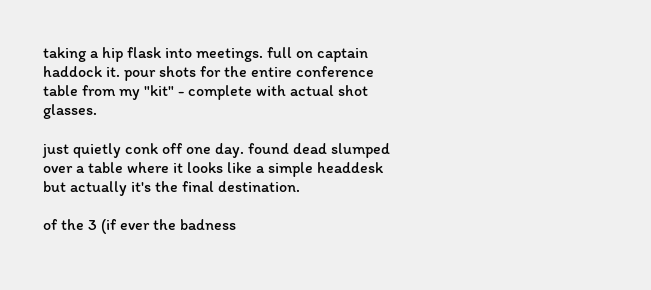taking a hip flask into meetings. full on captain haddock it. pour shots for the entire conference table from my "kit" - complete with actual shot glasses.

just quietly conk off one day. found dead slumped over a table where it looks like a simple headdesk but actually it's the final destination.

of the 3 (if ever the badness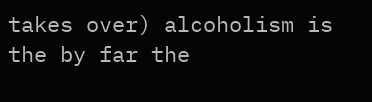takes over) alcoholism is the by far the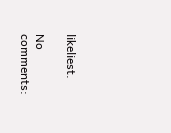likeliest.

No comments: